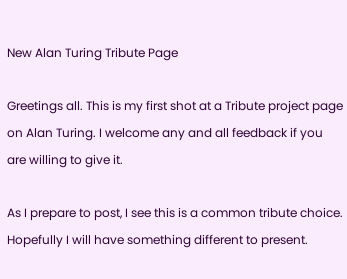New Alan Turing Tribute Page

Greetings all. This is my first shot at a Tribute project page on Alan Turing. I welcome any and all feedback if you are willing to give it.

As I prepare to post, I see this is a common tribute choice. Hopefully I will have something different to present.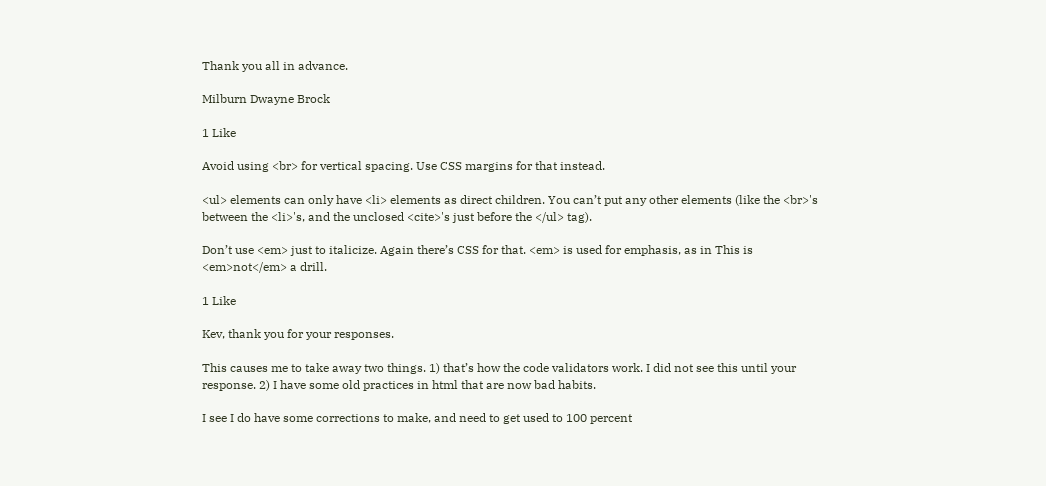Thank you all in advance.

Milburn Dwayne Brock

1 Like

Avoid using <br> for vertical spacing. Use CSS margins for that instead.

<ul> elements can only have <li> elements as direct children. You can’t put any other elements (like the <br>'s between the <li>'s, and the unclosed <cite>'s just before the </ul> tag).

Don’t use <em> just to italicize. Again there’s CSS for that. <em> is used for emphasis, as in This is <em>not</em> a drill.

1 Like

Kev, thank you for your responses.

This causes me to take away two things. 1) that’s how the code validators work. I did not see this until your response. 2) I have some old practices in html that are now bad habits.

I see I do have some corrections to make, and need to get used to 100 percent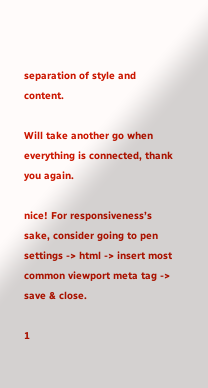separation of style and content.

Will take another go when everything is connected, thank you again.

nice! For responsiveness’s sake, consider going to pen settings -> html -> insert most common viewport meta tag -> save & close.

1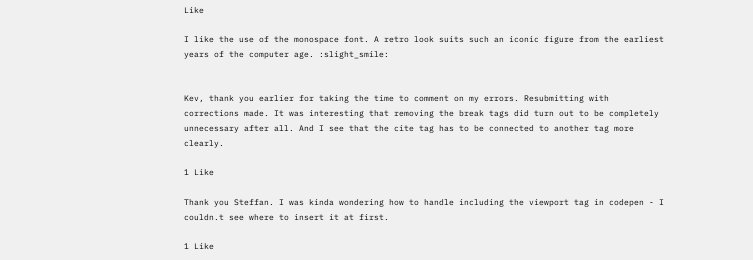Like

I like the use of the monospace font. A retro look suits such an iconic figure from the earliest years of the computer age. :slight_smile:


Kev, thank you earlier for taking the time to comment on my errors. Resubmitting with corrections made. It was interesting that removing the break tags did turn out to be completely unnecessary after all. And I see that the cite tag has to be connected to another tag more clearly.

1 Like

Thank you Steffan. I was kinda wondering how to handle including the viewport tag in codepen - I couldn.t see where to insert it at first.

1 Like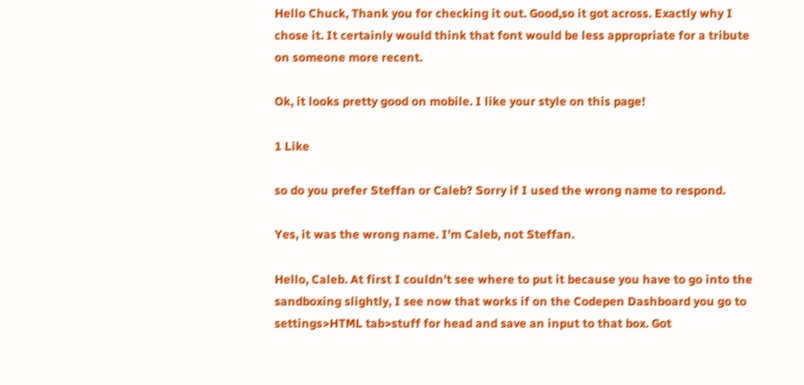Hello Chuck, Thank you for checking it out. Good,so it got across. Exactly why I chose it. It certainly would think that font would be less appropriate for a tribute on someone more recent.

Ok, it looks pretty good on mobile. I like your style on this page!

1 Like

so do you prefer Steffan or Caleb? Sorry if I used the wrong name to respond.

Yes, it was the wrong name. I’m Caleb, not Steffan.

Hello, Caleb. At first I couldn’t see where to put it because you have to go into the sandboxing slightly, I see now that works if on the Codepen Dashboard you go to settings>HTML tab>stuff for head and save an input to that box. Got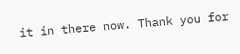it in there now. Thank you for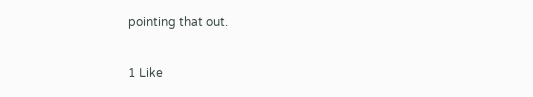pointing that out.

1 Like